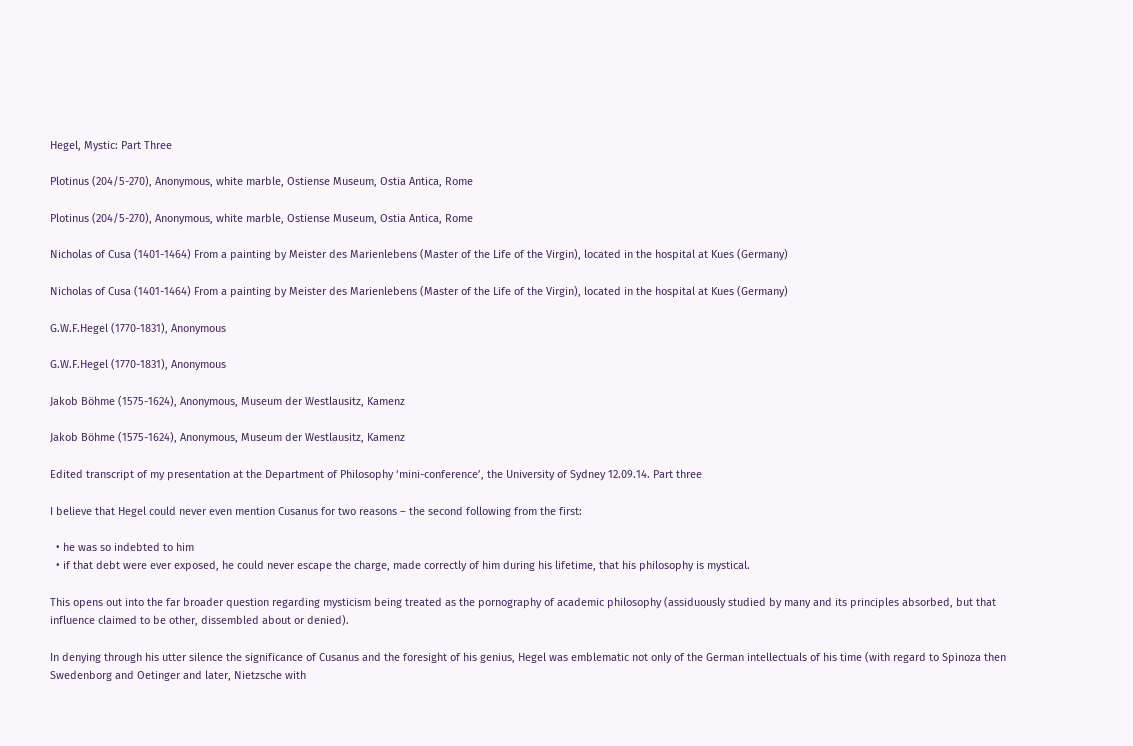Hegel, Mystic: Part Three

Plotinus (204/5-270), Anonymous, white marble, Ostiense Museum, Ostia Antica, Rome

Plotinus (204/5-270), Anonymous, white marble, Ostiense Museum, Ostia Antica, Rome

Nicholas of Cusa (1401-1464) From a painting by Meister des Marienlebens (Master of the Life of the Virgin), located in the hospital at Kues (Germany)

Nicholas of Cusa (1401-1464) From a painting by Meister des Marienlebens (Master of the Life of the Virgin), located in the hospital at Kues (Germany)

G.W.F.Hegel (1770-1831), Anonymous

G.W.F.Hegel (1770-1831), Anonymous

Jakob Böhme (1575-1624), Anonymous, Museum der Westlausitz, Kamenz

Jakob Böhme (1575-1624), Anonymous, Museum der Westlausitz, Kamenz

Edited transcript of my presentation at the Department of Philosophy ‘mini-conference’, the University of Sydney 12.09.14. Part three

I believe that Hegel could never even mention Cusanus for two reasons – the second following from the first:

  • he was so indebted to him
  • if that debt were ever exposed, he could never escape the charge, made correctly of him during his lifetime, that his philosophy is mystical.

This opens out into the far broader question regarding mysticism being treated as the pornography of academic philosophy (assiduously studied by many and its principles absorbed, but that influence claimed to be other, dissembled about or denied).

In denying through his utter silence the significance of Cusanus and the foresight of his genius, Hegel was emblematic not only of the German intellectuals of his time (with regard to Spinoza then Swedenborg and Oetinger and later, Nietzsche with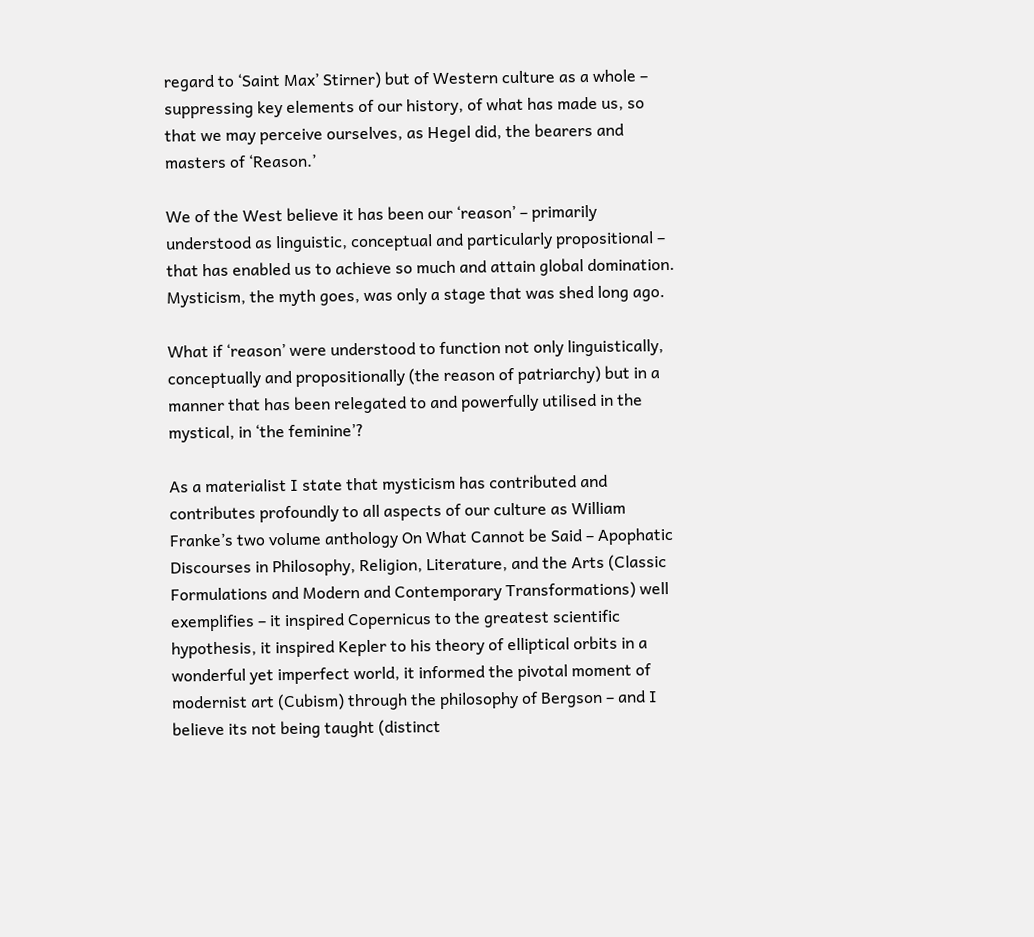regard to ‘Saint Max’ Stirner) but of Western culture as a whole – suppressing key elements of our history, of what has made us, so that we may perceive ourselves, as Hegel did, the bearers and masters of ‘Reason.’

We of the West believe it has been our ‘reason’ – primarily understood as linguistic, conceptual and particularly propositional – that has enabled us to achieve so much and attain global domination. Mysticism, the myth goes, was only a stage that was shed long ago.

What if ‘reason’ were understood to function not only linguistically, conceptually and propositionally (the reason of patriarchy) but in a manner that has been relegated to and powerfully utilised in the mystical, in ‘the feminine’?

As a materialist I state that mysticism has contributed and contributes profoundly to all aspects of our culture as William Franke’s two volume anthology On What Cannot be Said – Apophatic Discourses in Philosophy, Religion, Literature, and the Arts (Classic Formulations and Modern and Contemporary Transformations) well exemplifies – it inspired Copernicus to the greatest scientific hypothesis, it inspired Kepler to his theory of elliptical orbits in a wonderful yet imperfect world, it informed the pivotal moment of modernist art (Cubism) through the philosophy of Bergson – and I believe its not being taught (distinct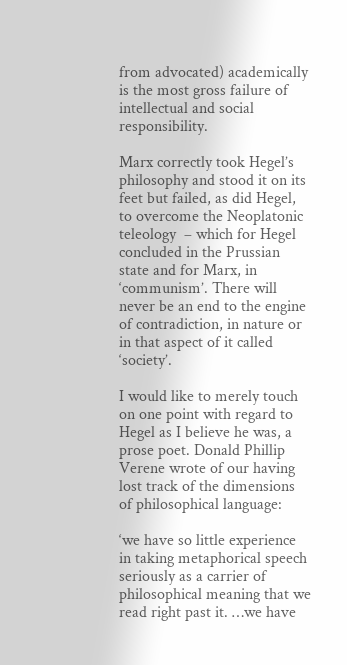from advocated) academically is the most gross failure of intellectual and social responsibility.

Marx correctly took Hegel’s philosophy and stood it on its feet but failed, as did Hegel, to overcome the Neoplatonic teleology  – which for Hegel concluded in the Prussian state and for Marx, in ‘communism’. There will never be an end to the engine of contradiction, in nature or in that aspect of it called ‘society’.

I would like to merely touch on one point with regard to Hegel as I believe he was, a prose poet. Donald Phillip Verene wrote of our having lost track of the dimensions of philosophical language:

‘we have so little experience in taking metaphorical speech seriously as a carrier of philosophical meaning that we read right past it. …we have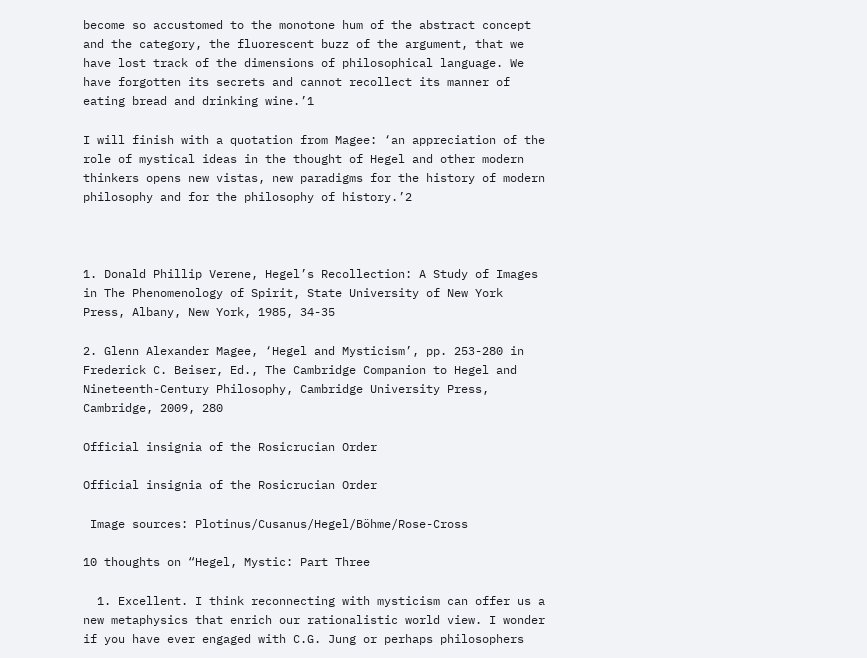become so accustomed to the monotone hum of the abstract concept and the category, the fluorescent buzz of the argument, that we have lost track of the dimensions of philosophical language. We have forgotten its secrets and cannot recollect its manner of eating bread and drinking wine.’1

I will finish with a quotation from Magee: ‘an appreciation of the role of mystical ideas in the thought of Hegel and other modern thinkers opens new vistas, new paradigms for the history of modern philosophy and for the philosophy of history.’2



1. Donald Phillip Verene, Hegel’s Recollection: A Study of Images in The Phenomenology of Spirit, State University of New York Press, Albany, New York, 1985, 34-35

2. Glenn Alexander Magee, ‘Hegel and Mysticism’, pp. 253-280 in Frederick C. Beiser, Ed., The Cambridge Companion to Hegel and Nineteenth-Century Philosophy, Cambridge University Press, Cambridge, 2009, 280

Official insignia of the Rosicrucian Order

Official insignia of the Rosicrucian Order

 Image sources: Plotinus/Cusanus/Hegel/Böhme/Rose-Cross

10 thoughts on “Hegel, Mystic: Part Three

  1. Excellent. I think reconnecting with mysticism can offer us a new metaphysics that enrich our rationalistic world view. I wonder if you have ever engaged with C.G. Jung or perhaps philosophers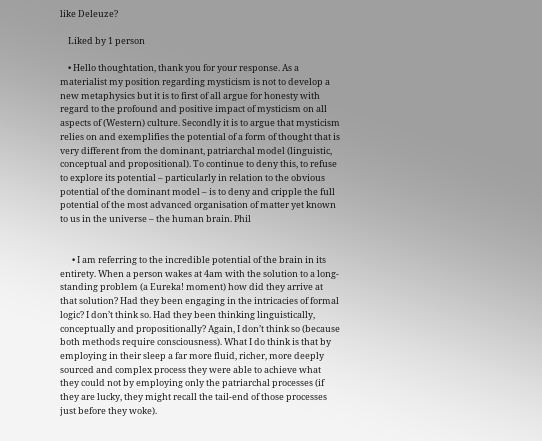like Deleuze?

    Liked by 1 person

    • Hello thoughtation, thank you for your response. As a materialist my position regarding mysticism is not to develop a new metaphysics but it is to first of all argue for honesty with regard to the profound and positive impact of mysticism on all aspects of (Western) culture. Secondly it is to argue that mysticism relies on and exemplifies the potential of a form of thought that is very different from the dominant, patriarchal model (linguistic, conceptual and propositional). To continue to deny this, to refuse to explore its potential – particularly in relation to the obvious potential of the dominant model – is to deny and cripple the full potential of the most advanced organisation of matter yet known to us in the universe – the human brain. Phil


      • I am referring to the incredible potential of the brain in its entirety. When a person wakes at 4am with the solution to a long-standing problem (a Eureka! moment) how did they arrive at that solution? Had they been engaging in the intricacies of formal logic? I don’t think so. Had they been thinking linguistically, conceptually and propositionally? Again, I don’t think so (because both methods require consciousness). What I do think is that by employing in their sleep a far more fluid, richer, more deeply sourced and complex process they were able to achieve what they could not by employing only the patriarchal processes (if they are lucky, they might recall the tail-end of those processes just before they woke).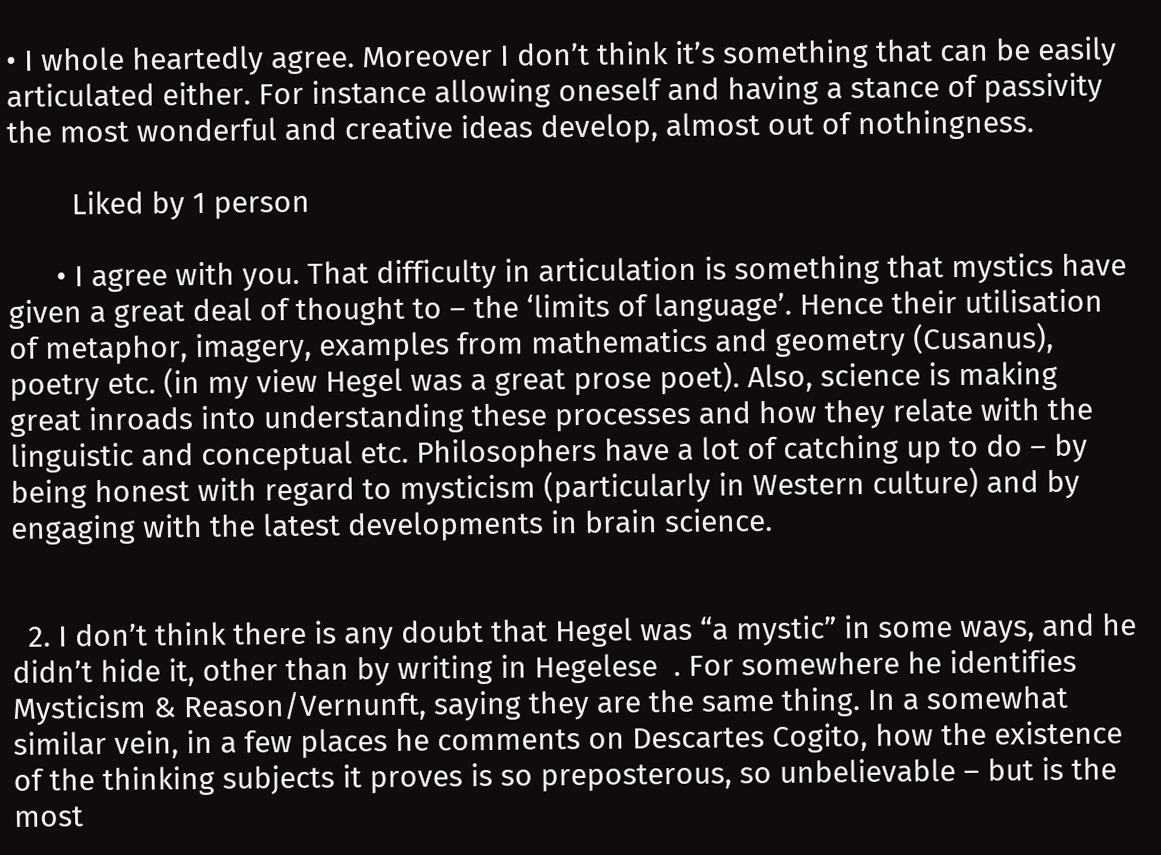• I whole heartedly agree. Moreover I don’t think it’s something that can be easily articulated either. For instance allowing oneself and having a stance of passivity the most wonderful and creative ideas develop, almost out of nothingness.

        Liked by 1 person

      • I agree with you. That difficulty in articulation is something that mystics have given a great deal of thought to – the ‘limits of language’. Hence their utilisation of metaphor, imagery, examples from mathematics and geometry (Cusanus), poetry etc. (in my view Hegel was a great prose poet). Also, science is making great inroads into understanding these processes and how they relate with the linguistic and conceptual etc. Philosophers have a lot of catching up to do – by being honest with regard to mysticism (particularly in Western culture) and by engaging with the latest developments in brain science.


  2. I don’t think there is any doubt that Hegel was “a mystic” in some ways, and he didn’t hide it, other than by writing in Hegelese  . For somewhere he identifies Mysticism & Reason/Vernunft, saying they are the same thing. In a somewhat similar vein, in a few places he comments on Descartes Cogito, how the existence of the thinking subjects it proves is so preposterous, so unbelievable – but is the most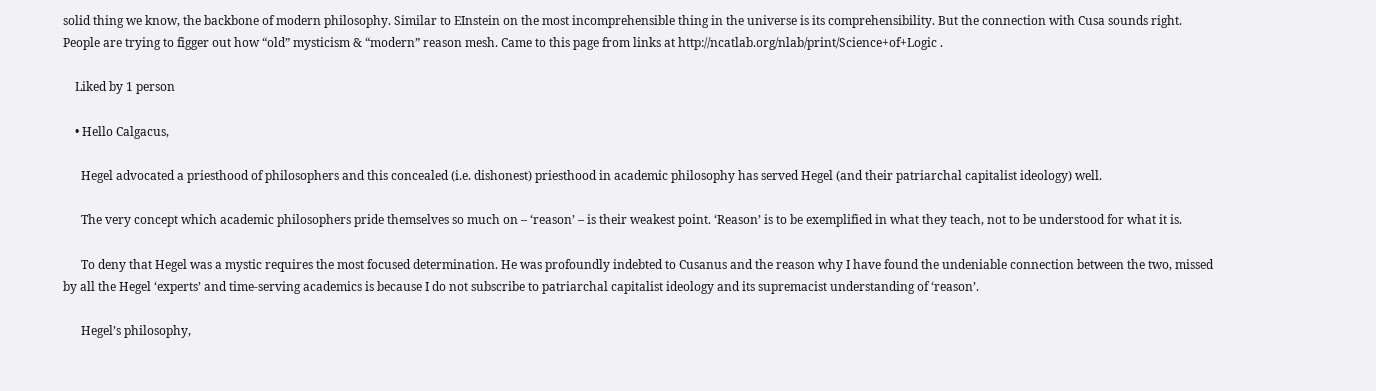solid thing we know, the backbone of modern philosophy. Similar to EInstein on the most incomprehensible thing in the universe is its comprehensibility. But the connection with Cusa sounds right. People are trying to figger out how “old” mysticism & “modern” reason mesh. Came to this page from links at http://ncatlab.org/nlab/print/Science+of+Logic .

    Liked by 1 person

    • Hello Calgacus,

      Hegel advocated a priesthood of philosophers and this concealed (i.e. dishonest) priesthood in academic philosophy has served Hegel (and their patriarchal capitalist ideology) well.

      The very concept which academic philosophers pride themselves so much on – ‘reason’ – is their weakest point. ‘Reason’ is to be exemplified in what they teach, not to be understood for what it is.

      To deny that Hegel was a mystic requires the most focused determination. He was profoundly indebted to Cusanus and the reason why I have found the undeniable connection between the two, missed by all the Hegel ‘experts’ and time-serving academics is because I do not subscribe to patriarchal capitalist ideology and its supremacist understanding of ‘reason’.

      Hegel’s philosophy,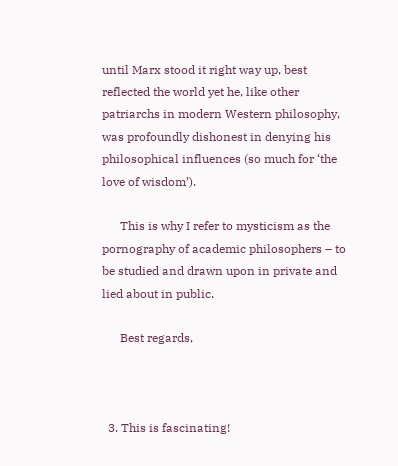until Marx stood it right way up, best reflected the world yet he, like other patriarchs in modern Western philosophy, was profoundly dishonest in denying his philosophical influences (so much for ‘the love of wisdom’).

      This is why I refer to mysticism as the pornography of academic philosophers – to be studied and drawn upon in private and lied about in public.

      Best regards,



  3. This is fascinating!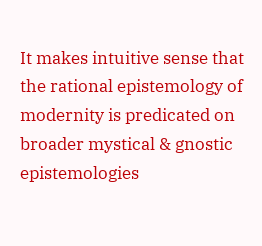It makes intuitive sense that the rational epistemology of modernity is predicated on broader mystical & gnostic epistemologies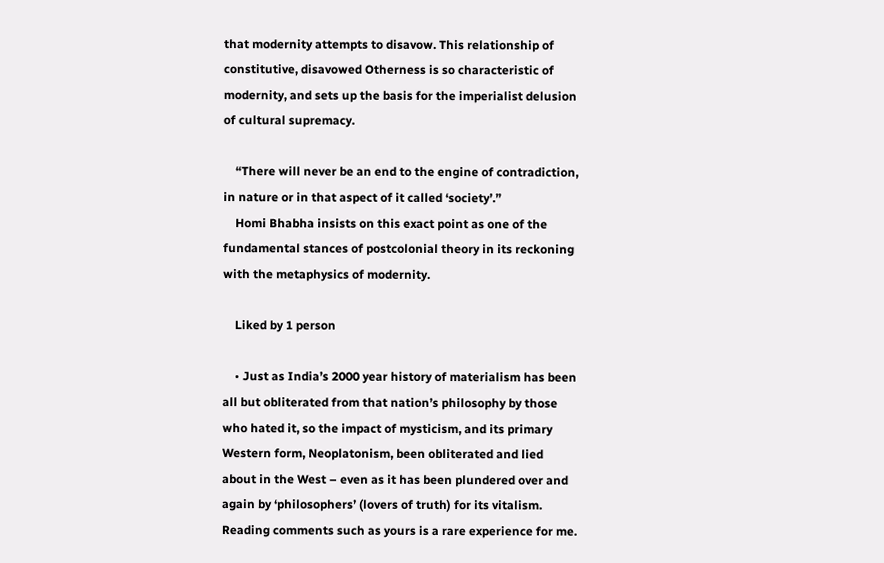that modernity attempts to disavow. This relationship of constitutive, disavowed Otherness is so characteristic of modernity, and sets up the basis for the imperialist delusion of cultural supremacy.

    “There will never be an end to the engine of contradiction, in nature or in that aspect of it called ‘society’.”
    Homi Bhabha insists on this exact point as one of the fundamental stances of postcolonial theory in its reckoning with the metaphysics of modernity.

    Liked by 1 person

    • Just as India’s 2000 year history of materialism has been all but obliterated from that nation’s philosophy by those who hated it, so the impact of mysticism, and its primary Western form, Neoplatonism, been obliterated and lied about in the West – even as it has been plundered over and again by ‘philosophers’ (lovers of truth) for its vitalism. Reading comments such as yours is a rare experience for me.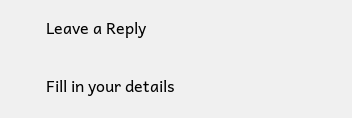Leave a Reply

Fill in your details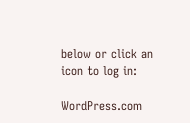below or click an icon to log in:

WordPress.com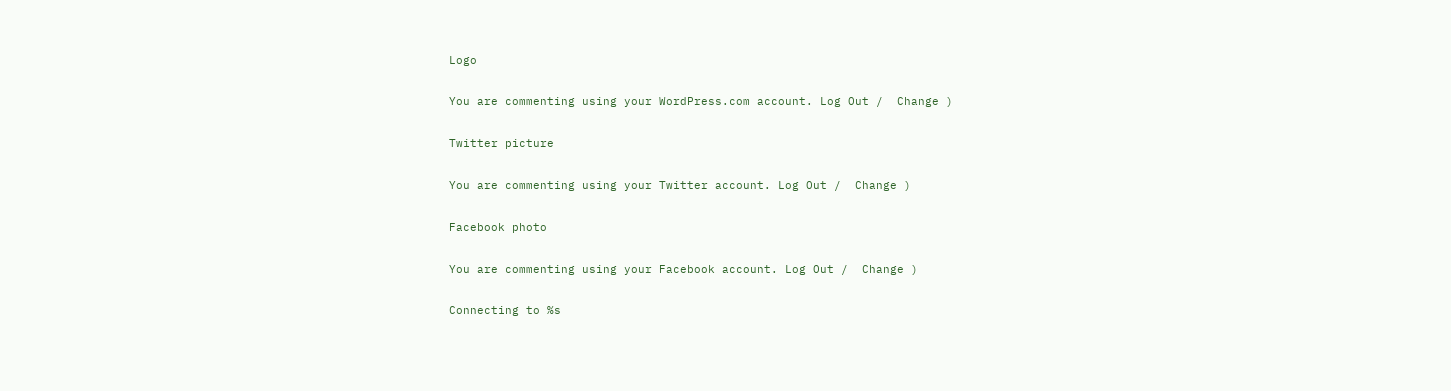Logo

You are commenting using your WordPress.com account. Log Out /  Change )

Twitter picture

You are commenting using your Twitter account. Log Out /  Change )

Facebook photo

You are commenting using your Facebook account. Log Out /  Change )

Connecting to %s